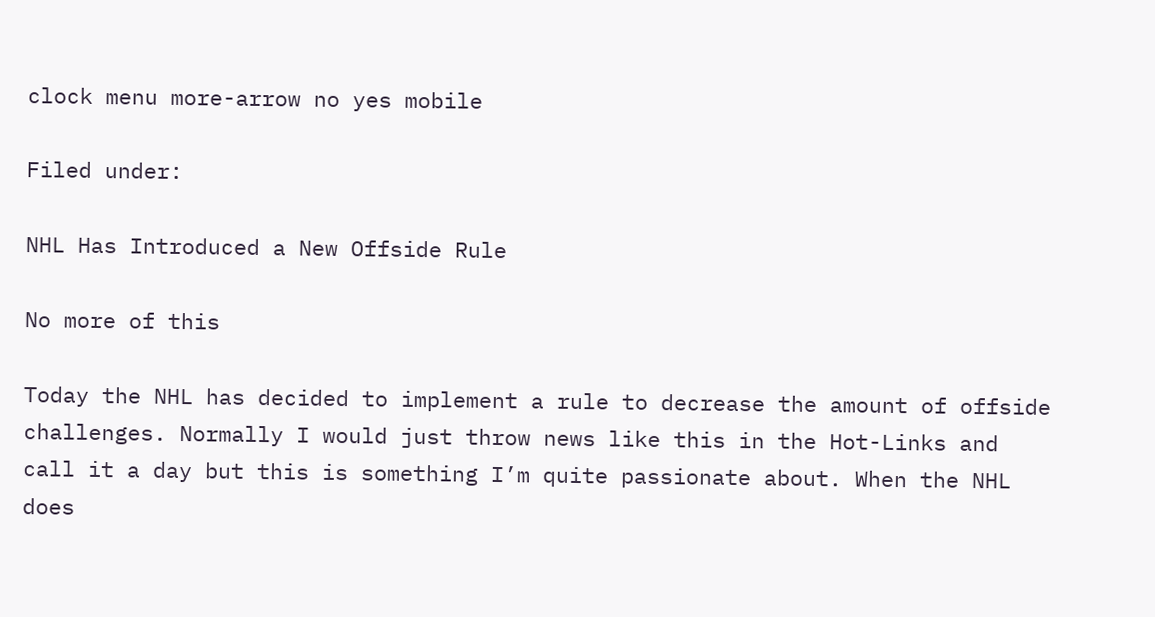clock menu more-arrow no yes mobile

Filed under:

NHL Has Introduced a New Offside Rule

No more of this

Today the NHL has decided to implement a rule to decrease the amount of offside challenges. Normally I would just throw news like this in the Hot-Links and call it a day but this is something I’m quite passionate about. When the NHL does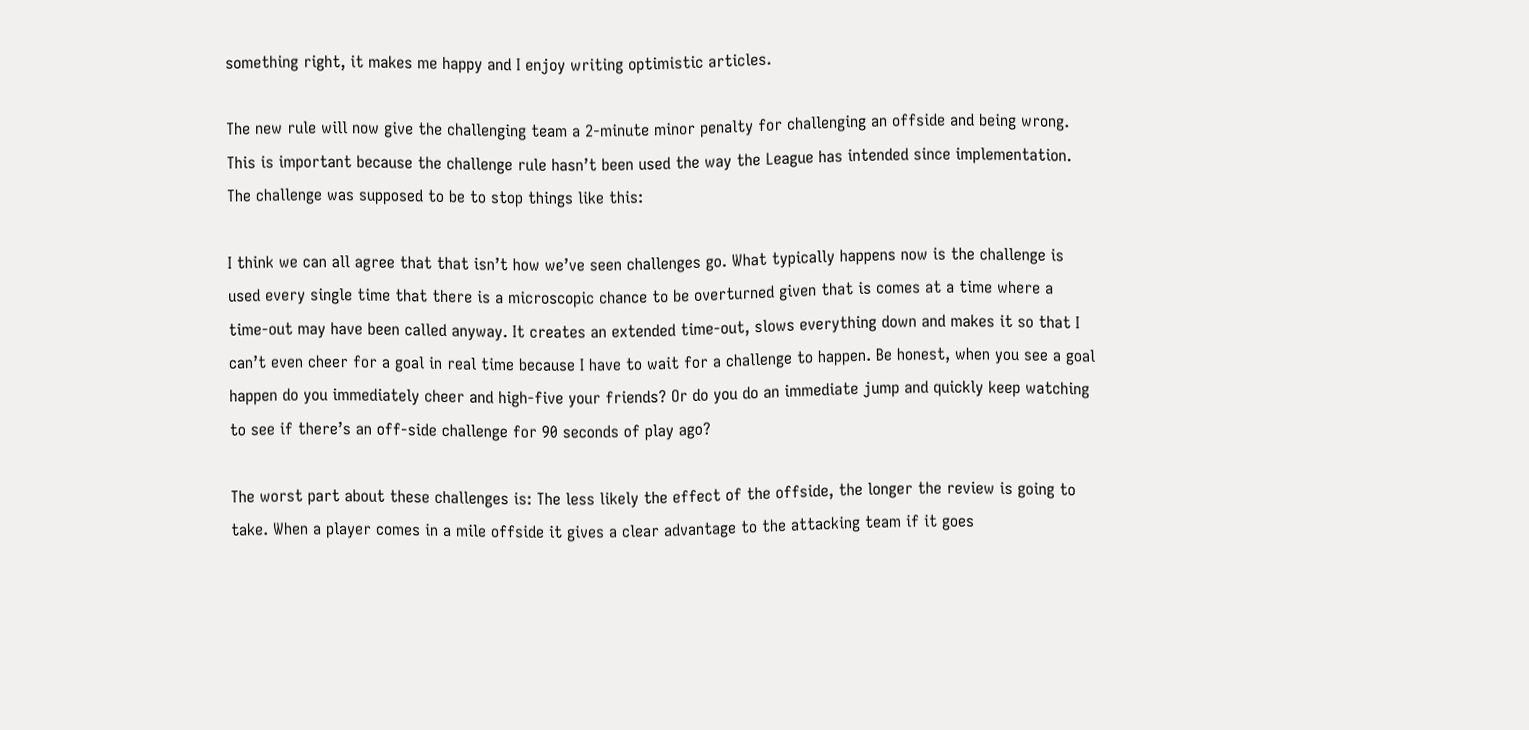something right, it makes me happy and I enjoy writing optimistic articles.

The new rule will now give the challenging team a 2-minute minor penalty for challenging an offside and being wrong. This is important because the challenge rule hasn’t been used the way the League has intended since implementation. The challenge was supposed to be to stop things like this:

I think we can all agree that that isn’t how we’ve seen challenges go. What typically happens now is the challenge is used every single time that there is a microscopic chance to be overturned given that is comes at a time where a time-out may have been called anyway. It creates an extended time-out, slows everything down and makes it so that I can’t even cheer for a goal in real time because I have to wait for a challenge to happen. Be honest, when you see a goal happen do you immediately cheer and high-five your friends? Or do you do an immediate jump and quickly keep watching to see if there’s an off-side challenge for 90 seconds of play ago?

The worst part about these challenges is: The less likely the effect of the offside, the longer the review is going to take. When a player comes in a mile offside it gives a clear advantage to the attacking team if it goes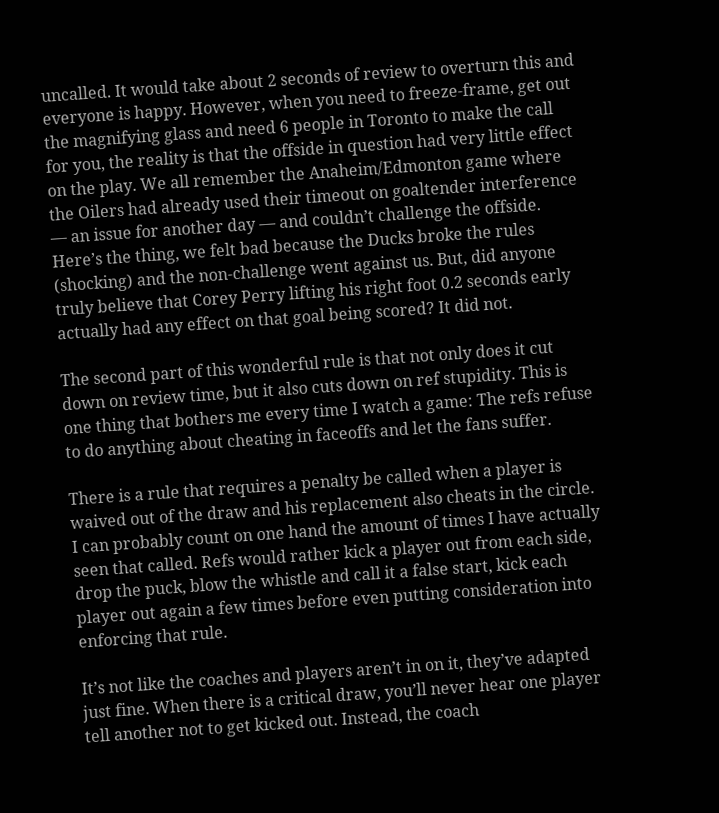uncalled. It would take about 2 seconds of review to overturn this and everyone is happy. However, when you need to freeze-frame, get out the magnifying glass and need 6 people in Toronto to make the call for you, the reality is that the offside in question had very little effect on the play. We all remember the Anaheim/Edmonton game where the Oilers had already used their timeout on goaltender interference — an issue for another day — and couldn’t challenge the offside. Here’s the thing, we felt bad because the Ducks broke the rules (shocking) and the non-challenge went against us. But, did anyone truly believe that Corey Perry lifting his right foot 0.2 seconds early actually had any effect on that goal being scored? It did not.

The second part of this wonderful rule is that not only does it cut down on review time, but it also cuts down on ref stupidity. This is one thing that bothers me every time I watch a game: The refs refuse to do anything about cheating in faceoffs and let the fans suffer.

There is a rule that requires a penalty be called when a player is waived out of the draw and his replacement also cheats in the circle. I can probably count on one hand the amount of times I have actually seen that called. Refs would rather kick a player out from each side, drop the puck, blow the whistle and call it a false start, kick each player out again a few times before even putting consideration into enforcing that rule.

It’s not like the coaches and players aren’t in on it, they’ve adapted just fine. When there is a critical draw, you’ll never hear one player tell another not to get kicked out. Instead, the coach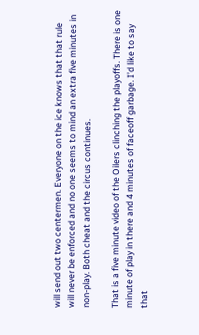will send out two centermen. Everyone on the ice knows that that rule will never be enforced and no one seems to mind an extra five minutes in non-play. Both cheat and the circus continues.

That is a five minute video of the Oilers clinching the playoffs. There is one minute of play in there and 4 minutes of faceoff garbage. I’d like to say that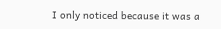I only noticed because it was a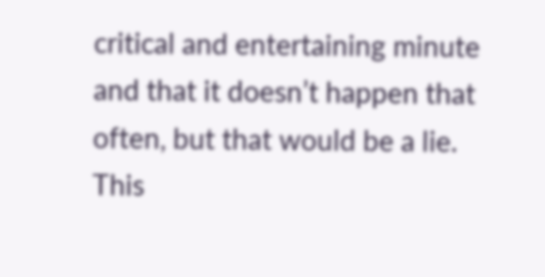critical and entertaining minute and that it doesn’t happen that often, but that would be a lie. This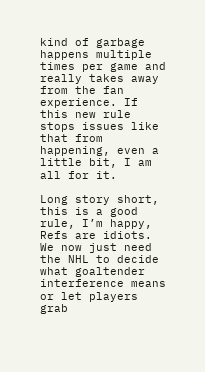kind of garbage happens multiple times per game and really takes away from the fan experience. If this new rule stops issues like that from happening, even a little bit, I am all for it.

Long story short, this is a good rule, I’m happy, Refs are idiots. We now just need the NHL to decide what goaltender interference means or let players grab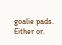goalie pads. Either or.